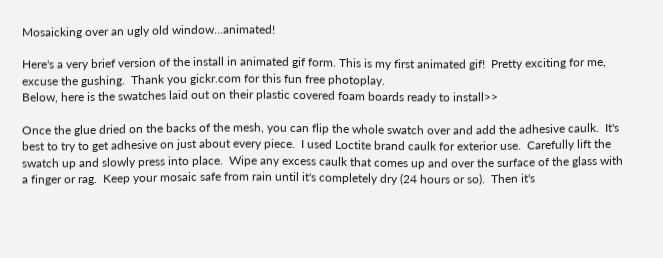Mosaicking over an ugly old window...animated!

Here's a very brief version of the install in animated gif form. This is my first animated gif!  Pretty exciting for me, excuse the gushing.  Thank you gickr.com for this fun free photoplay.
Below, here is the swatches laid out on their plastic covered foam boards ready to install>>

Once the glue dried on the backs of the mesh, you can flip the whole swatch over and add the adhesive caulk.  It's best to try to get adhesive on just about every piece.  I used Loctite brand caulk for exterior use.  Carefully lift the swatch up and slowly press into place.  Wipe any excess caulk that comes up and over the surface of the glass with a finger or rag.  Keep your mosaic safe from rain until it's completely dry (24 hours or so).  Then it's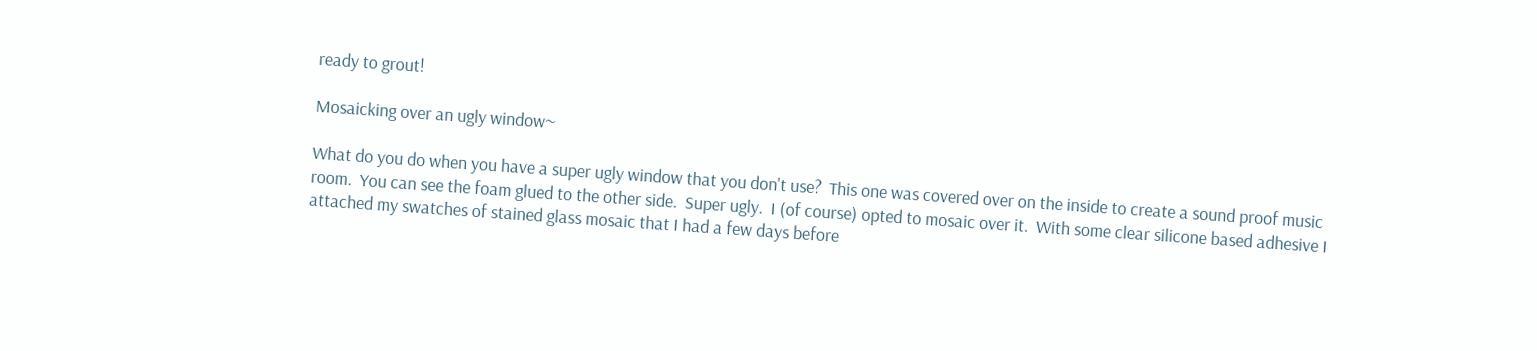ready to grout!

Mosaicking over an ugly window~

What do you do when you have a super ugly window that you don't use?  This one was covered over on the inside to create a sound proof music room.  You can see the foam glued to the other side.  Super ugly.  I (of course) opted to mosaic over it.  With some clear silicone based adhesive I attached my swatches of stained glass mosaic that I had a few days before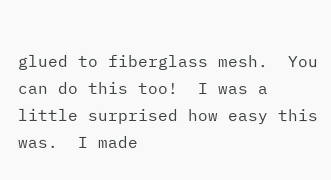glued to fiberglass mesh.  You can do this too!  I was a little surprised how easy this was.  I made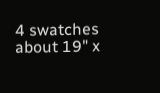4 swatches about 19" x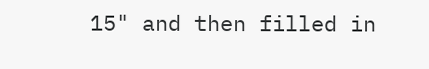15" and then filled in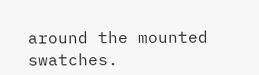around the mounted swatches.